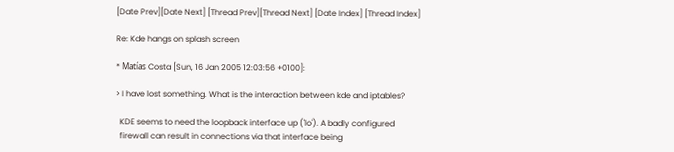[Date Prev][Date Next] [Thread Prev][Thread Next] [Date Index] [Thread Index]

Re: Kde hangs on splash screen

* Matías Costa [Sun, 16 Jan 2005 12:03:56 +0100]:

> I have lost something. What is the interaction between kde and iptables?

  KDE seems to need the loopback interface up ('lo'). A badly configured
  firewall can result in connections via that interface being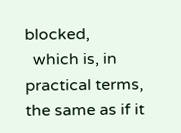blocked,
  which is, in practical terms, the same as if it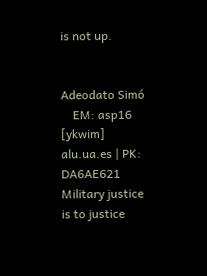is not up.


Adeodato Simó
    EM: asp16 [ykwim] alu.ua.es | PK: DA6AE621
Military justice is to justice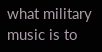what military music is to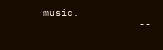music.
                --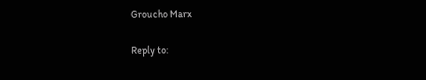Groucho Marx

Reply to: